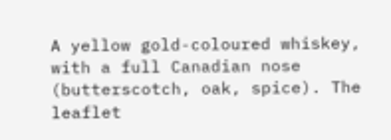A yellow gold-coloured whiskey, with a full Canadian nose (butterscotch, oak, spice). The leaflet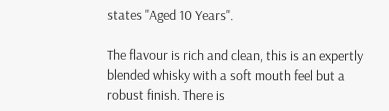states "Aged 10 Years".

The flavour is rich and clean, this is an expertly blended whisky with a soft mouth feel but a robust finish. There is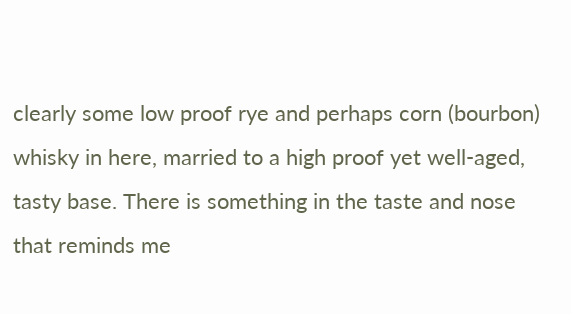clearly some low proof rye and perhaps corn (bourbon) whisky in here, married to a high proof yet well-aged, tasty base. There is something in the taste and nose that reminds me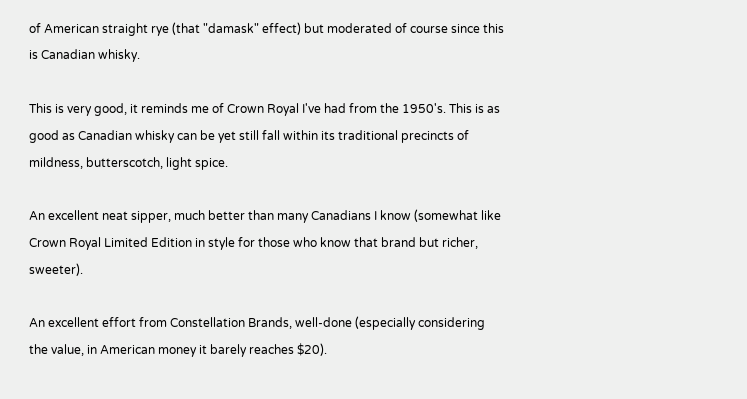of American straight rye (that "damask" effect) but moderated of course since this is Canadian whisky.

This is very good, it reminds me of Crown Royal I've had from the 1950's. This is as good as Canadian whisky can be yet still fall within its traditional precincts of mildness, butterscotch, light spice.

An excellent neat sipper, much better than many Canadians I know (somewhat like Crown Royal Limited Edition in style for those who know that brand but richer, sweeter).

An excellent effort from Constellation Brands, well-done (especially considering the value, in American money it barely reaches $20).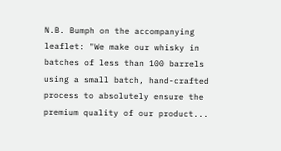N.B. Bumph on the accompanying leaflet: "We make our whisky in batches of less than 100 barrels using a small batch, hand-crafted process to absolutely ensure the premium quality of our product...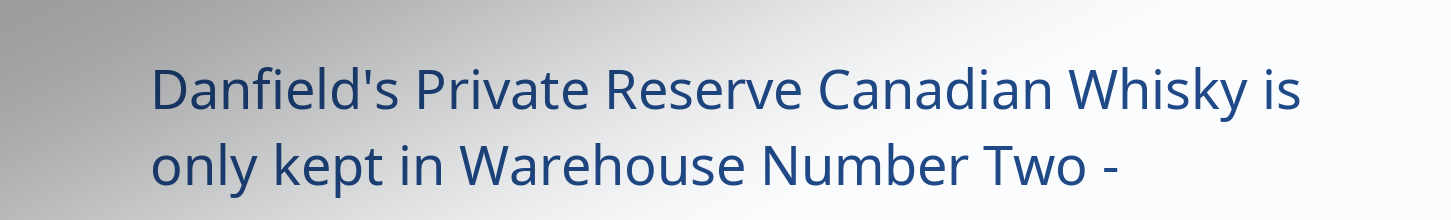Danfield's Private Reserve Canadian Whisky is only kept in Warehouse Number Two -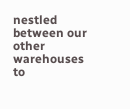nestled between our other warehouses to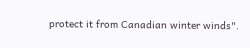protect it from Canadian winter winds".